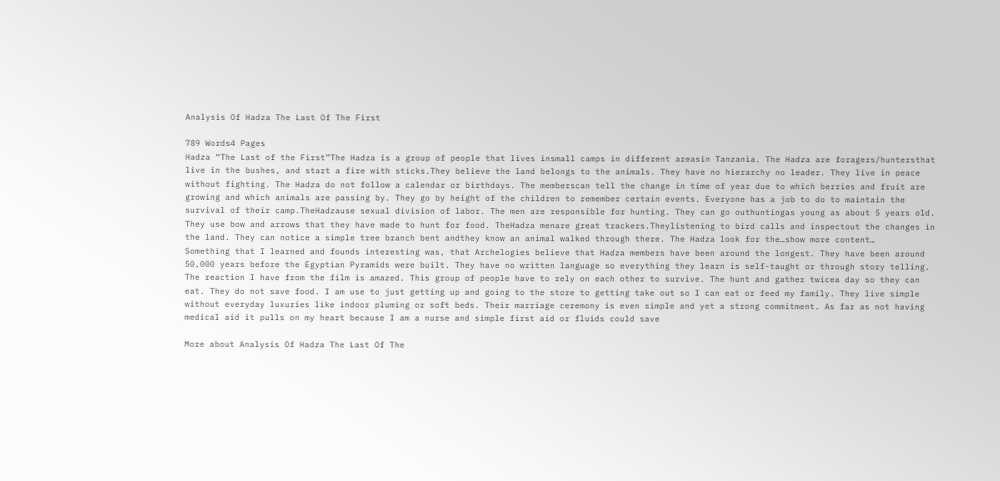Analysis Of Hadza The Last Of The First

789 Words4 Pages
Hadza “The Last of the First”The Hadza is a group of people that lives insmall camps in different areasin Tanzania. The Hadza are foragers/huntersthat live in the bushes, and start a fire with sticks.They believe the land belongs to the animals. They have no hierarchy no leader. They live in peace without fighting. The Hadza do not follow a calendar or birthdays. The memberscan tell the change in time of year due to which berries and fruit are growing and which animals are passing by. They go by height of the children to remember certain events. Everyone has a job to do to maintain the survival of their camp.TheHadzause sexual division of labor. The men are responsible for hunting. They can go outhuntingas young as about 5 years old. They use bow and arrows that they have made to hunt for food. TheHadza menare great trackers.Theylistening to bird calls and inspectout the changes in the land. They can notice a simple tree branch bent andthey know an animal walked through there. The Hadza look for the…show more content…
Something that I learned and founds interesting was, that Archelogies believe that Hadza members have been around the longest. They have been around 50,000 years before the Egyptian Pyramids were built. They have no written language so everything they learn is self-taught or through story telling. The reaction I have from the film is amazed. This group of people have to rely on each other to survive. The hunt and gather twicea day so they can eat. They do not save food. I am use to just getting up and going to the store to getting take out so I can eat or feed my family. They live simple without everyday luxuries like indoor pluming or soft beds. Their marriage ceremony is even simple and yet a strong commitment. As far as not having medical aid it pulls on my heart because I am a nurse and simple first aid or fluids could save

More about Analysis Of Hadza The Last Of The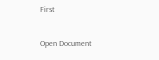First

Open Document